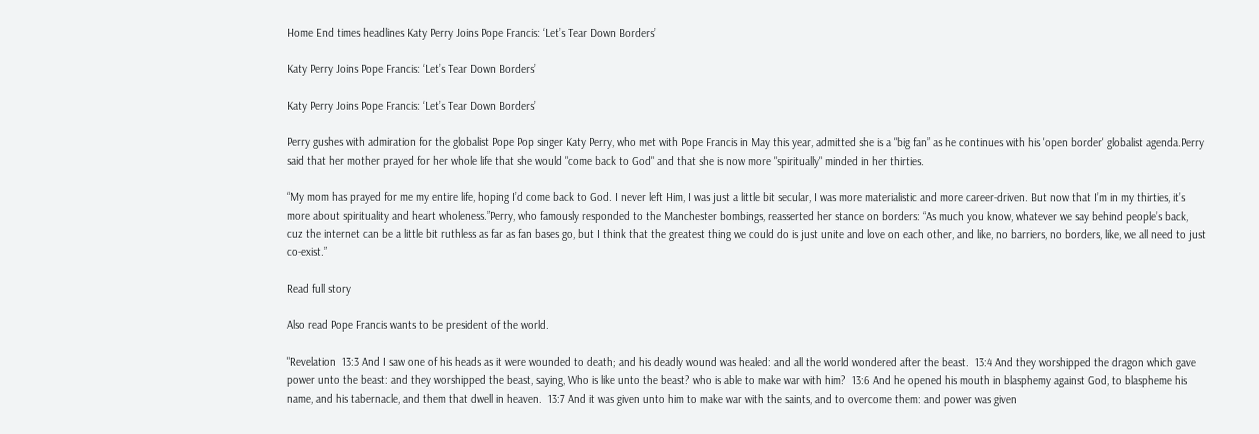Home End times headlines Katy Perry Joins Pope Francis: ‘Let’s Tear Down Borders’

Katy Perry Joins Pope Francis: ‘Let’s Tear Down Borders’

Katy Perry Joins Pope Francis: ‘Let’s Tear Down Borders’

Perry gushes with admiration for the globalist Pope Pop singer Katy Perry, who met with Pope Francis in May this year, admitted she is a "big fan” as he continues with his 'open border' globalist agenda.Perry said that her mother prayed for her whole life that she would "come back to God" and that she is now more "spiritually" minded in her thirties.

“My mom has prayed for me my entire life, hoping I’d come back to God. I never left Him, I was just a little bit secular, I was more materialistic and more career-driven. But now that I’m in my thirties, it’s more about spirituality and heart wholeness.”Perry, who famously responded to the Manchester bombings, reasserted her stance on borders: “As much you know, whatever we say behind people’s back, cuz the internet can be a little bit ruthless as far as fan bases go, but I think that the greatest thing we could do is just unite and love on each other, and like, no barriers, no borders, like, we all need to just co-exist.”

Read full story

Also read Pope Francis wants to be president of the world.

"Revelation  13:3 And I saw one of his heads as it were wounded to death; and his deadly wound was healed: and all the world wondered after the beast.  13:4 And they worshipped the dragon which gave power unto the beast: and they worshipped the beast, saying, Who is like unto the beast? who is able to make war with him?  13:6 And he opened his mouth in blasphemy against God, to blaspheme his name, and his tabernacle, and them that dwell in heaven.  13:7 And it was given unto him to make war with the saints, and to overcome them: and power was given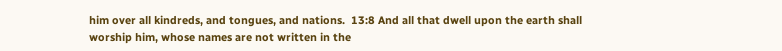him over all kindreds, and tongues, and nations.  13:8 And all that dwell upon the earth shall worship him, whose names are not written in the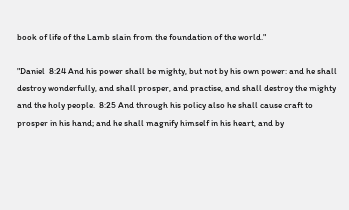book of life of the Lamb slain from the foundation of the world."

"Daniel  8:24 And his power shall be mighty, but not by his own power: and he shall destroy wonderfully, and shall prosper, and practise, and shall destroy the mighty and the holy people.  8:25 And through his policy also he shall cause craft to prosper in his hand; and he shall magnify himself in his heart, and by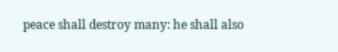peace shall destroy many: he shall also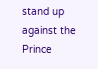stand up against the Prince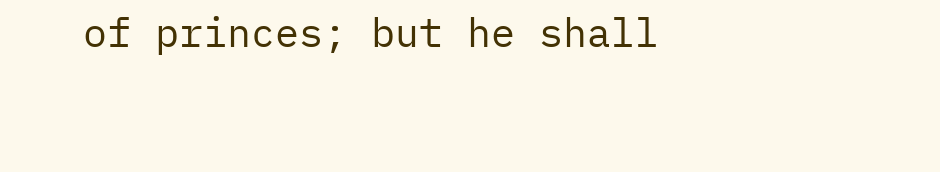of princes; but he shall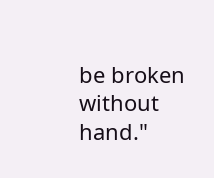be broken without hand."